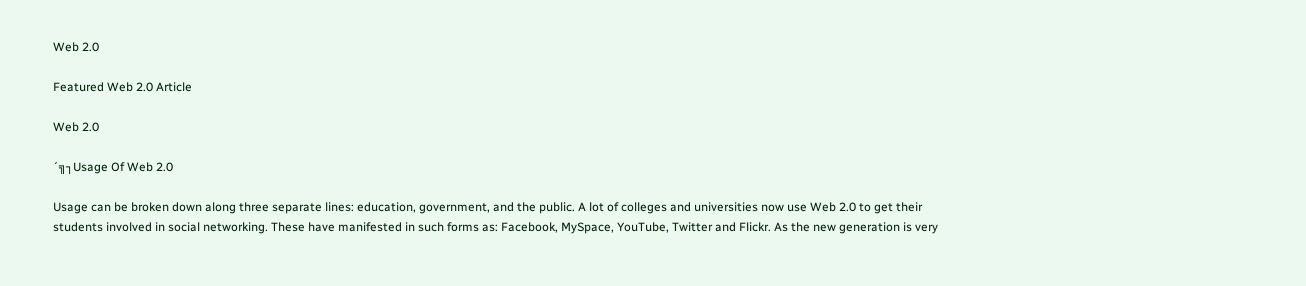Web 2.0

Featured Web 2.0 Article

Web 2.0

´╗┐Usage Of Web 2.0

Usage can be broken down along three separate lines: education, government, and the public. A lot of colleges and universities now use Web 2.0 to get their students involved in social networking. These have manifested in such forms as: Facebook, MySpace, YouTube, Twitter and Flickr. As the new generation is very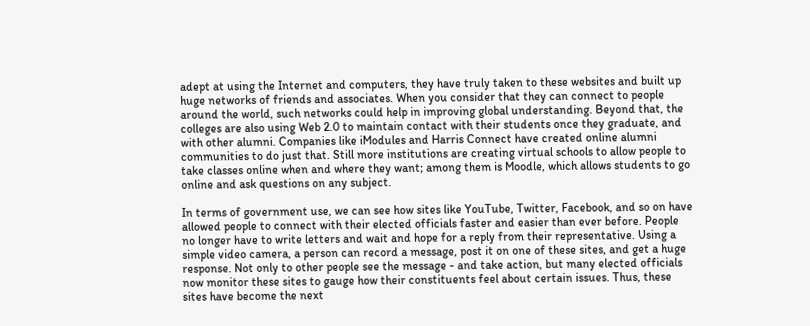adept at using the Internet and computers, they have truly taken to these websites and built up huge networks of friends and associates. When you consider that they can connect to people around the world, such networks could help in improving global understanding. Beyond that, the colleges are also using Web 2.0 to maintain contact with their students once they graduate, and with other alumni. Companies like iModules and Harris Connect have created online alumni communities to do just that. Still more institutions are creating virtual schools to allow people to take classes online when and where they want; among them is Moodle, which allows students to go online and ask questions on any subject.

In terms of government use, we can see how sites like YouTube, Twitter, Facebook, and so on have allowed people to connect with their elected officials faster and easier than ever before. People no longer have to write letters and wait and hope for a reply from their representative. Using a simple video camera, a person can record a message, post it on one of these sites, and get a huge response. Not only to other people see the message - and take action, but many elected officials now monitor these sites to gauge how their constituents feel about certain issues. Thus, these sites have become the next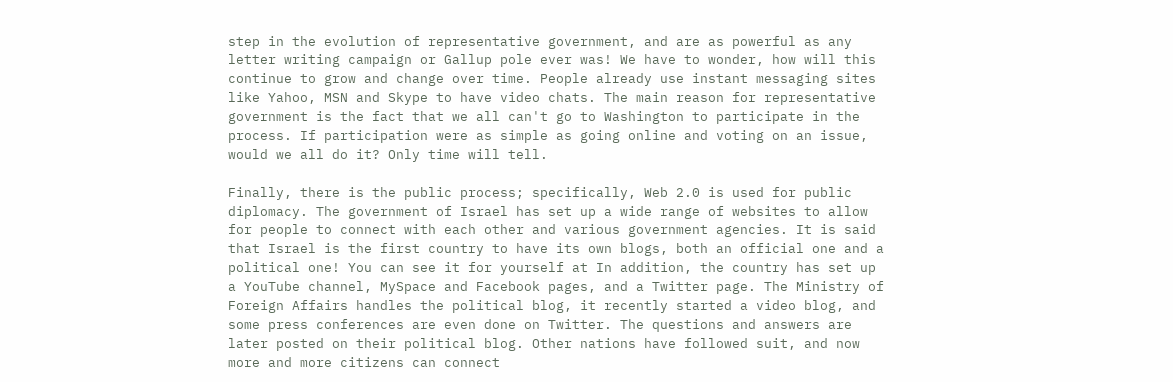step in the evolution of representative government, and are as powerful as any letter writing campaign or Gallup pole ever was! We have to wonder, how will this continue to grow and change over time. People already use instant messaging sites like Yahoo, MSN and Skype to have video chats. The main reason for representative government is the fact that we all can't go to Washington to participate in the process. If participation were as simple as going online and voting on an issue, would we all do it? Only time will tell.

Finally, there is the public process; specifically, Web 2.0 is used for public diplomacy. The government of Israel has set up a wide range of websites to allow for people to connect with each other and various government agencies. It is said that Israel is the first country to have its own blogs, both an official one and a political one! You can see it for yourself at In addition, the country has set up a YouTube channel, MySpace and Facebook pages, and a Twitter page. The Ministry of Foreign Affairs handles the political blog, it recently started a video blog, and some press conferences are even done on Twitter. The questions and answers are later posted on their political blog. Other nations have followed suit, and now more and more citizens can connect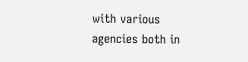with various agencies both in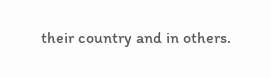their country and in others.